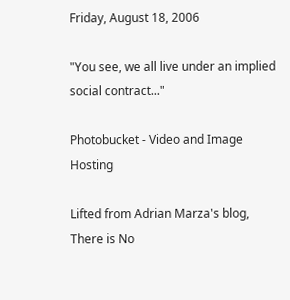Friday, August 18, 2006

"You see, we all live under an implied social contract..."

Photobucket - Video and Image Hosting

Lifted from Adrian Marza's blog, There is No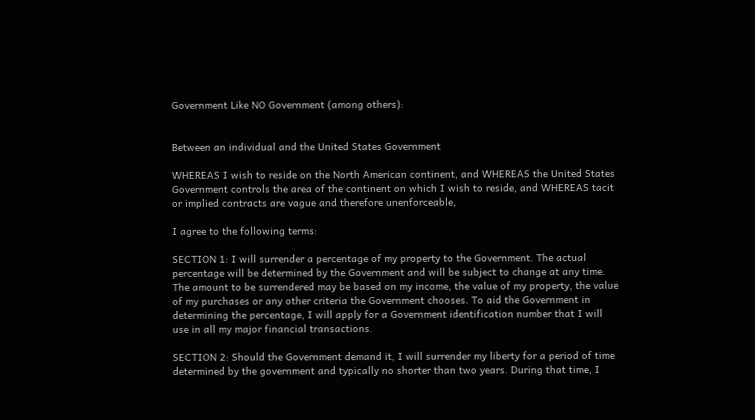Government Like NO Government (among others):


Between an individual and the United States Government

WHEREAS I wish to reside on the North American continent, and WHEREAS the United States Government controls the area of the continent on which I wish to reside, and WHEREAS tacit or implied contracts are vague and therefore unenforceable,

I agree to the following terms:

SECTION 1: I will surrender a percentage of my property to the Government. The actual percentage will be determined by the Government and will be subject to change at any time. The amount to be surrendered may be based on my income, the value of my property, the value of my purchases or any other criteria the Government chooses. To aid the Government in determining the percentage, I will apply for a Government identification number that I will use in all my major financial transactions.

SECTION 2: Should the Government demand it, I will surrender my liberty for a period of time determined by the government and typically no shorter than two years. During that time, I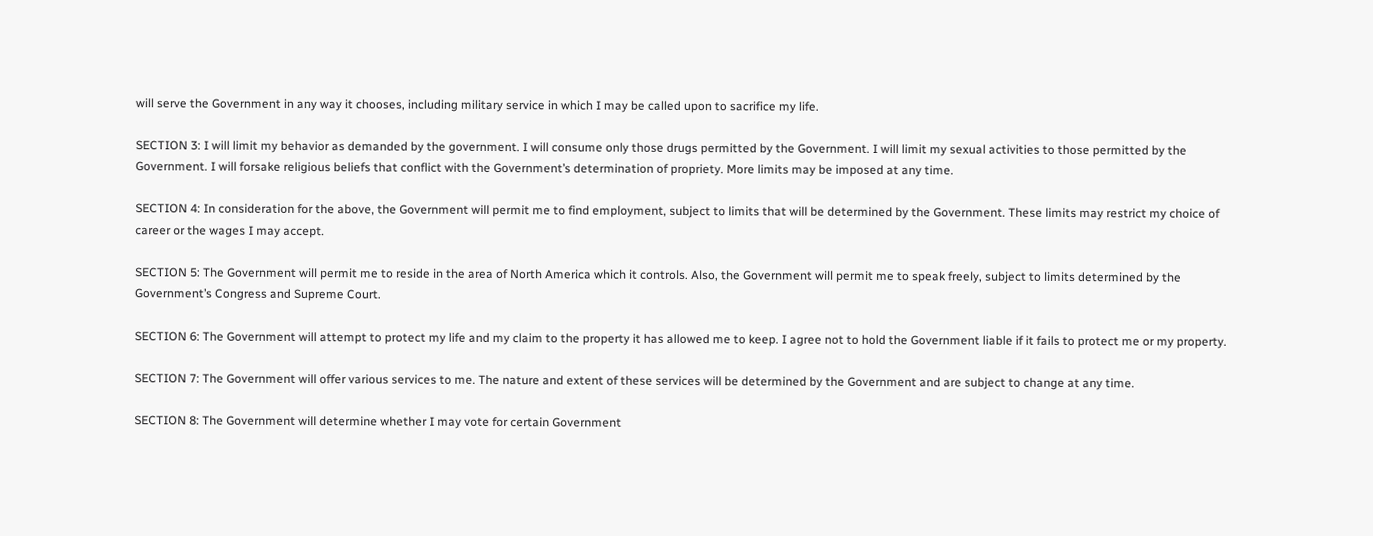will serve the Government in any way it chooses, including military service in which I may be called upon to sacrifice my life.

SECTION 3: I will limit my behavior as demanded by the government. I will consume only those drugs permitted by the Government. I will limit my sexual activities to those permitted by the Government. I will forsake religious beliefs that conflict with the Government’s determination of propriety. More limits may be imposed at any time.

SECTION 4: In consideration for the above, the Government will permit me to find employment, subject to limits that will be determined by the Government. These limits may restrict my choice of career or the wages I may accept.

SECTION 5: The Government will permit me to reside in the area of North America which it controls. Also, the Government will permit me to speak freely, subject to limits determined by the Government’s Congress and Supreme Court.

SECTION 6: The Government will attempt to protect my life and my claim to the property it has allowed me to keep. I agree not to hold the Government liable if it fails to protect me or my property.

SECTION 7: The Government will offer various services to me. The nature and extent of these services will be determined by the Government and are subject to change at any time.

SECTION 8: The Government will determine whether I may vote for certain Government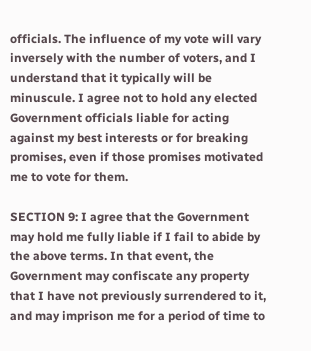officials. The influence of my vote will vary inversely with the number of voters, and I understand that it typically will be minuscule. I agree not to hold any elected Government officials liable for acting against my best interests or for breaking promises, even if those promises motivated me to vote for them.

SECTION 9: I agree that the Government may hold me fully liable if I fail to abide by the above terms. In that event, the Government may confiscate any property that I have not previously surrendered to it, and may imprison me for a period of time to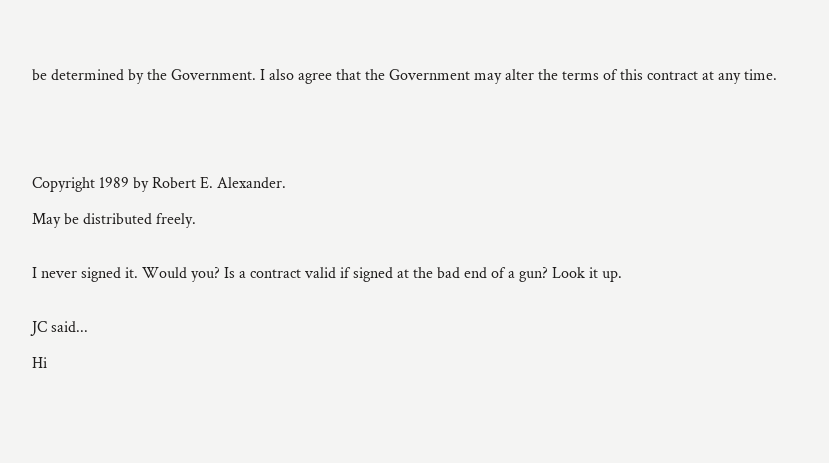be determined by the Government. I also agree that the Government may alter the terms of this contract at any time.





Copyright 1989 by Robert E. Alexander.

May be distributed freely.


I never signed it. Would you? Is a contract valid if signed at the bad end of a gun? Look it up.


JC said...

Hi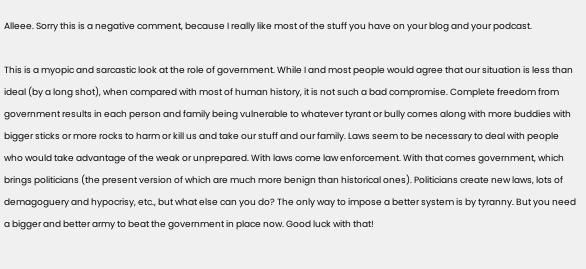Alleee. Sorry this is a negative comment, because I really like most of the stuff you have on your blog and your podcast.

This is a myopic and sarcastic look at the role of government. While I and most people would agree that our situation is less than ideal (by a long shot), when compared with most of human history, it is not such a bad compromise. Complete freedom from government results in each person and family being vulnerable to whatever tyrant or bully comes along with more buddies with bigger sticks or more rocks to harm or kill us and take our stuff and our family. Laws seem to be necessary to deal with people who would take advantage of the weak or unprepared. With laws come law enforcement. With that comes government, which brings politicians (the present version of which are much more benign than historical ones). Politicians create new laws, lots of demagoguery and hypocrisy, etc., but what else can you do? The only way to impose a better system is by tyranny. But you need a bigger and better army to beat the government in place now. Good luck with that!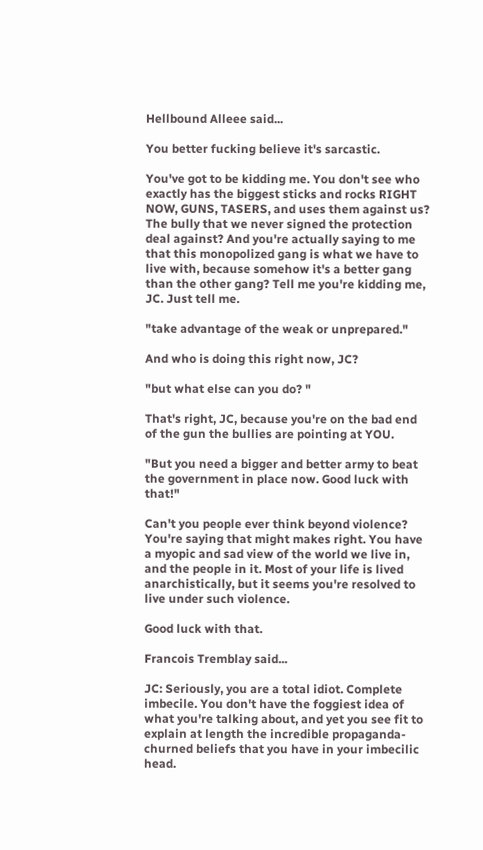Hellbound Alleee said...

You better fucking believe it's sarcastic.

You've got to be kidding me. You don't see who exactly has the biggest sticks and rocks RIGHT NOW, GUNS, TASERS, and uses them against us? The bully that we never signed the protection deal against? And you're actually saying to me that this monopolized gang is what we have to live with, because somehow it's a better gang than the other gang? Tell me you're kidding me, JC. Just tell me.

"take advantage of the weak or unprepared."

And who is doing this right now, JC?

"but what else can you do? "

That's right, JC, because you're on the bad end of the gun the bullies are pointing at YOU.

"But you need a bigger and better army to beat the government in place now. Good luck with that!"

Can't you people ever think beyond violence? You're saying that might makes right. You have a myopic and sad view of the world we live in, and the people in it. Most of your life is lived anarchistically, but it seems you're resolved to live under such violence.

Good luck with that.

Francois Tremblay said...

JC: Seriously, you are a total idiot. Complete imbecile. You don't have the foggiest idea of what you're talking about, and yet you see fit to explain at length the incredible propaganda-churned beliefs that you have in your imbecilic head.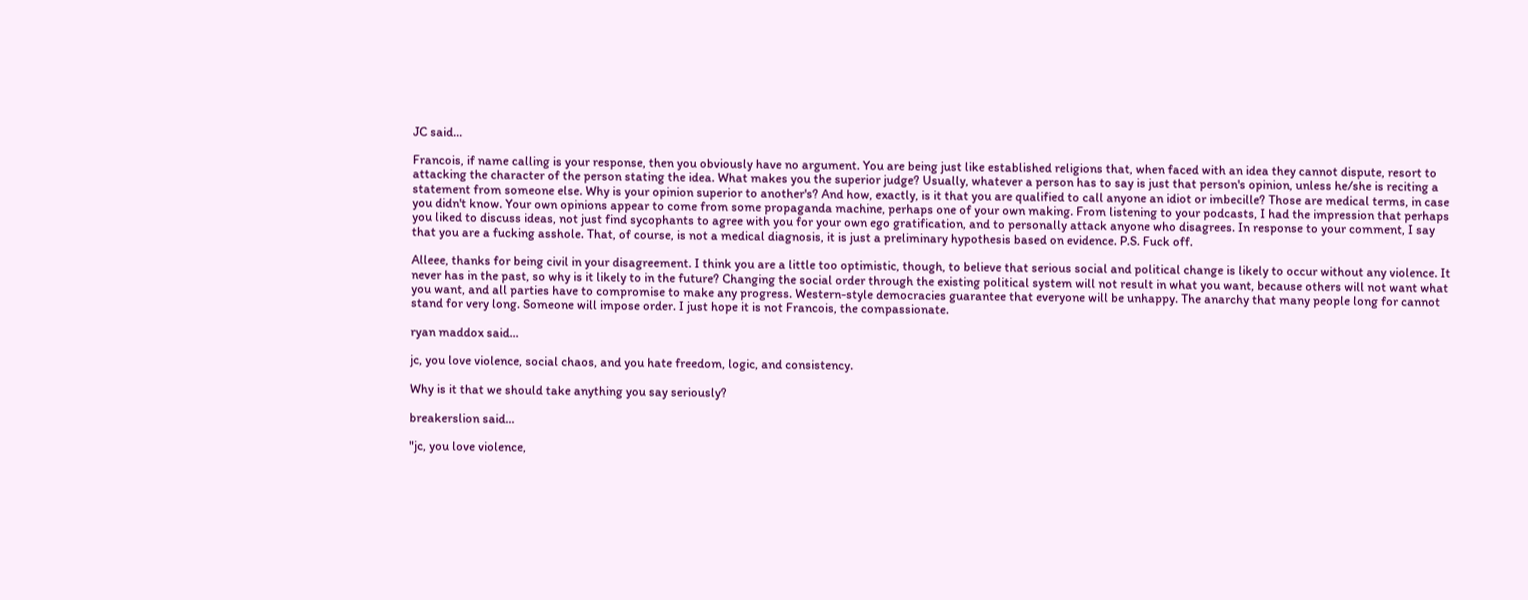JC said...

Francois, if name calling is your response, then you obviously have no argument. You are being just like established religions that, when faced with an idea they cannot dispute, resort to attacking the character of the person stating the idea. What makes you the superior judge? Usually, whatever a person has to say is just that person's opinion, unless he/she is reciting a statement from someone else. Why is your opinion superior to another's? And how, exactly, is it that you are qualified to call anyone an idiot or imbecille? Those are medical terms, in case you didn't know. Your own opinions appear to come from some propaganda machine, perhaps one of your own making. From listening to your podcasts, I had the impression that perhaps you liked to discuss ideas, not just find sycophants to agree with you for your own ego gratification, and to personally attack anyone who disagrees. In response to your comment, I say that you are a fucking asshole. That, of course, is not a medical diagnosis, it is just a preliminary hypothesis based on evidence. P.S. Fuck off.

Alleee, thanks for being civil in your disagreement. I think you are a little too optimistic, though, to believe that serious social and political change is likely to occur without any violence. It never has in the past, so why is it likely to in the future? Changing the social order through the existing political system will not result in what you want, because others will not want what you want, and all parties have to compromise to make any progress. Western-style democracies guarantee that everyone will be unhappy. The anarchy that many people long for cannot stand for very long. Someone will impose order. I just hope it is not Francois, the compassionate.

ryan maddox said...

jc, you love violence, social chaos, and you hate freedom, logic, and consistency.

Why is it that we should take anything you say seriously?

breakerslion said...

"jc, you love violence,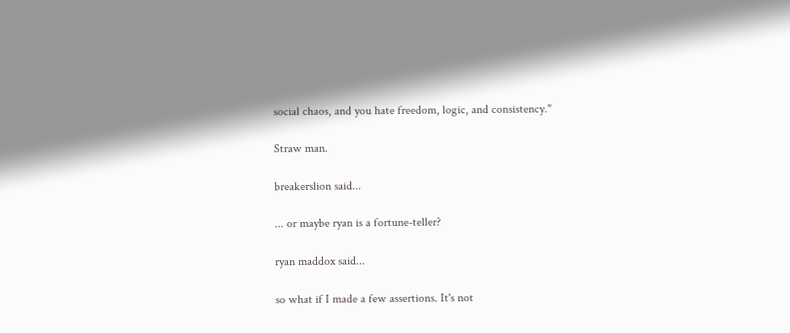social chaos, and you hate freedom, logic, and consistency."

Straw man.

breakerslion said...

... or maybe ryan is a fortune-teller?

ryan maddox said...

so what if I made a few assertions. It's not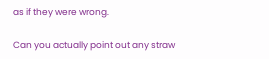as if they were wrong.

Can you actually point out any straw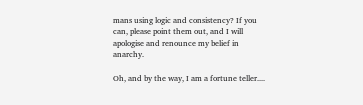mans using logic and consistency? If you can, please point them out, and I will apologise and renounce my belief in anarchy.

Oh, and by the way, I am a fortune teller....